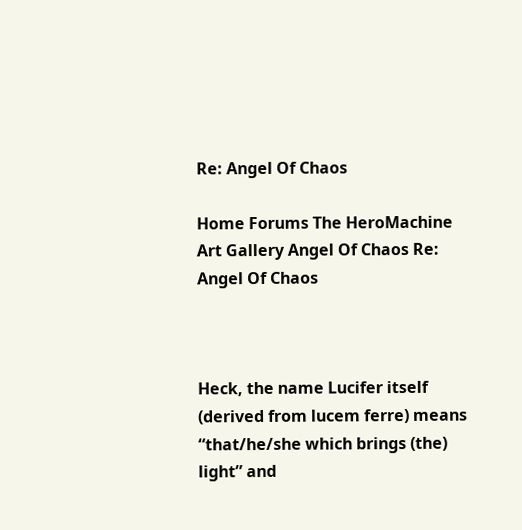Re: Angel Of Chaos

Home Forums The HeroMachine Art Gallery Angel Of Chaos Re: Angel Of Chaos



Heck, the name Lucifer itself (derived from lucem ferre) means “that/he/she which brings (the) light” and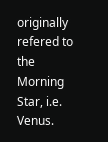originally refered to the Morning Star, i.e. Venus.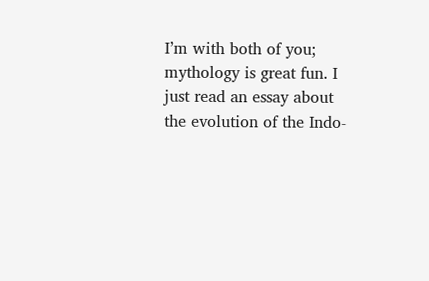I’m with both of you; mythology is great fun. I just read an essay about the evolution of the Indo-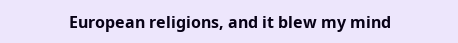European religions, and it blew my mind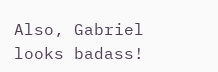Also, Gabriel looks badass!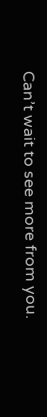Can’t wait to see more from you.